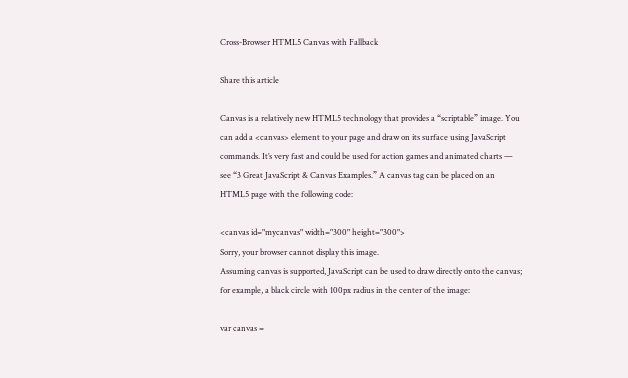Cross-Browser HTML5 Canvas with Fallback

Share this article

Canvas is a relatively new HTML5 technology that provides a “scriptable” image. You can add a <canvas> element to your page and draw on its surface using JavaScript commands. It’s very fast and could be used for action games and animated charts — see “3 Great JavaScript & Canvas Examples.” A canvas tag can be placed on an HTML5 page with the following code:

<canvas id="mycanvas" width="300" height="300">
Sorry, your browser cannot display this image.
Assuming canvas is supported, JavaScript can be used to draw directly onto the canvas; for example, a black circle with 100px radius in the center of the image:

var canvas =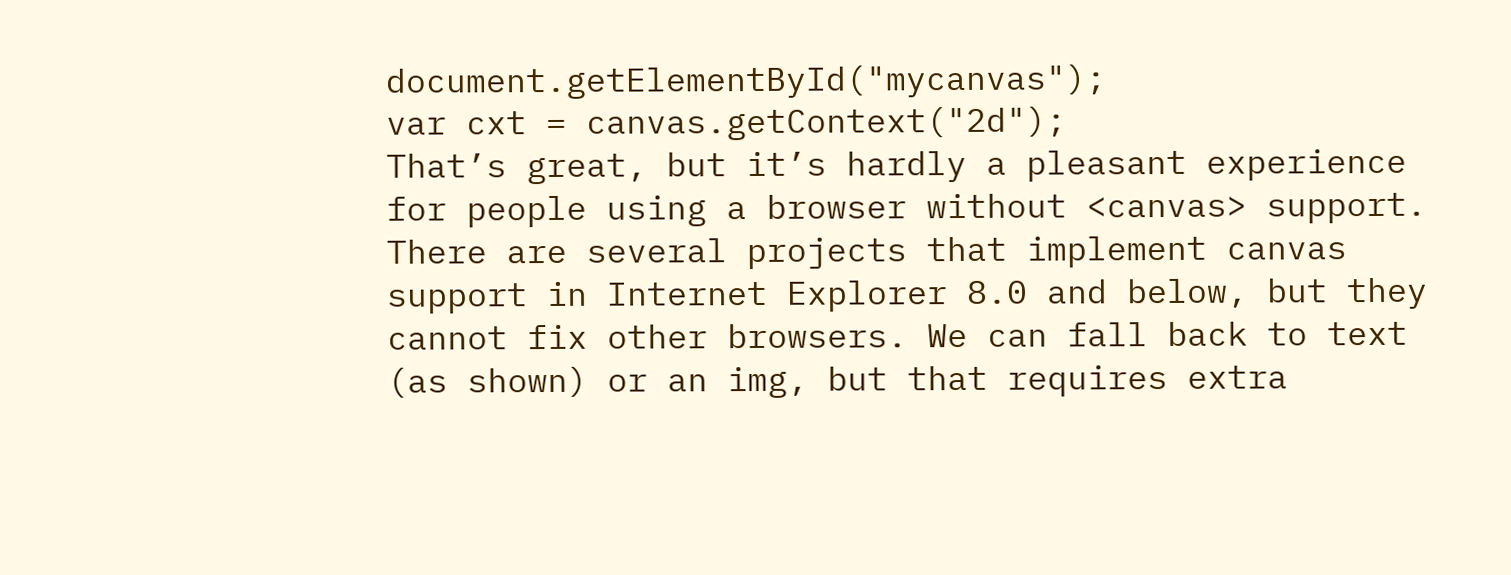document.getElementById("mycanvas");
var cxt = canvas.getContext("2d");
That’s great, but it’s hardly a pleasant experience for people using a browser without <canvas> support. There are several projects that implement canvas support in Internet Explorer 8.0 and below, but they cannot fix other browsers. We can fall back to text (as shown) or an img, but that requires extra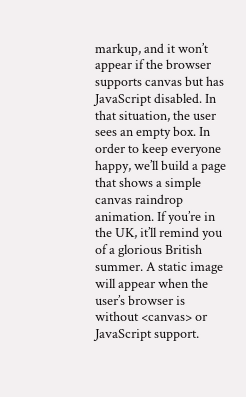markup, and it won’t appear if the browser supports canvas but has JavaScript disabled. In that situation, the user sees an empty box. In order to keep everyone happy, we’ll build a page that shows a simple canvas raindrop animation. If you’re in the UK, it’ll remind you of a glorious British summer. A static image will appear when the user’s browser is without <canvas> or JavaScript support.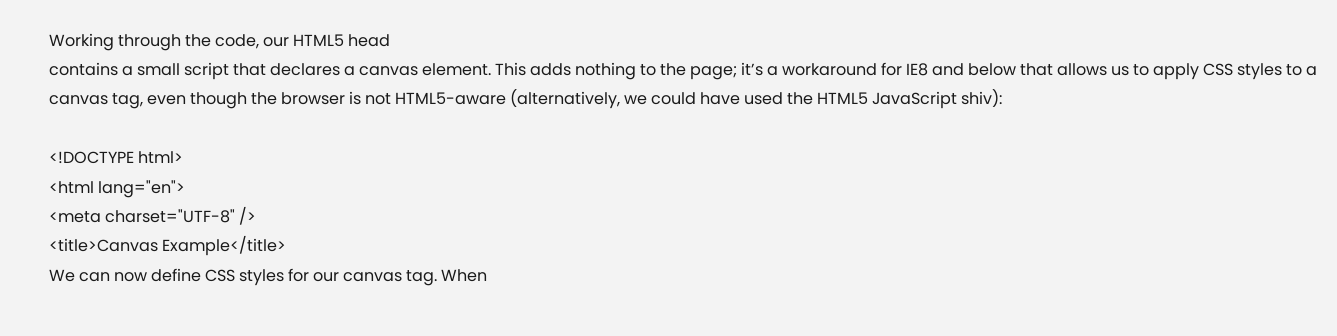Working through the code, our HTML5 head
contains a small script that declares a canvas element. This adds nothing to the page; it’s a workaround for IE8 and below that allows us to apply CSS styles to a canvas tag, even though the browser is not HTML5-aware (alternatively, we could have used the HTML5 JavaScript shiv):

<!DOCTYPE html>
<html lang="en">
<meta charset="UTF-8" />
<title>Canvas Example</title>
We can now define CSS styles for our canvas tag. When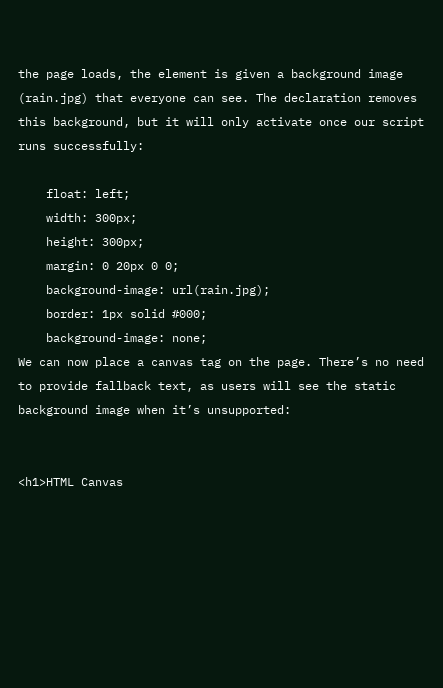the page loads, the element is given a background image (rain.jpg) that everyone can see. The declaration removes this background, but it will only activate once our script runs successfully:

    float: left;
    width: 300px;
    height: 300px;
    margin: 0 20px 0 0;
    background-image: url(rain.jpg);
    border: 1px solid #000;
    background-image: none;
We can now place a canvas tag on the page. There’s no need to provide fallback text, as users will see the static background image when it’s unsupported:


<h1>HTML Canvas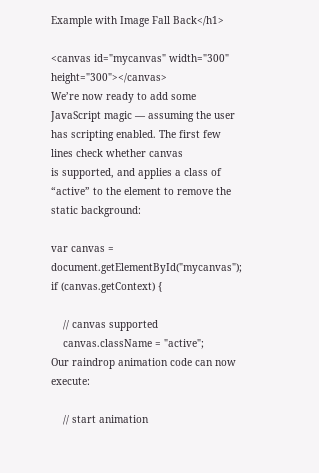Example with Image Fall Back</h1>

<canvas id="mycanvas" width="300" height="300"></canvas>
We’re now ready to add some JavaScript magic — assuming the user has scripting enabled. The first few lines check whether canvas
is supported, and applies a class of “active” to the element to remove the static background:

var canvas = document.getElementById("mycanvas");
if (canvas.getContext) {

    // canvas supported
    canvas.className = "active";
Our raindrop animation code can now execute:

    // start animation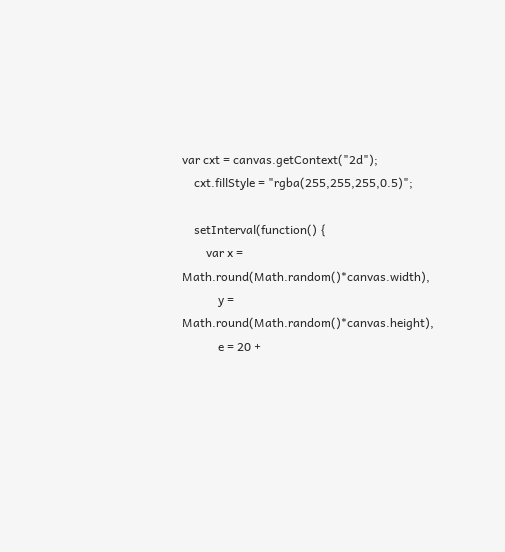var cxt = canvas.getContext("2d");
    cxt.fillStyle = "rgba(255,255,255,0.5)";

    setInterval(function() {
        var x = Math.round(Math.random()*canvas.width),
            y = Math.round(Math.random()*canvas.height),
            e = 20 +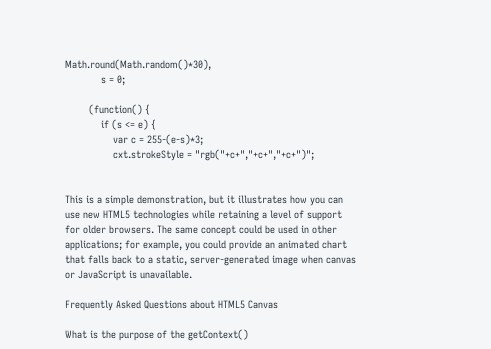Math.round(Math.random()*30),
            s = 0;

        (function() {
            if (s <= e) {
                var c = 255-(e-s)*3;
                cxt.strokeStyle = "rgb("+c+","+c+","+c+")";


This is a simple demonstration, but it illustrates how you can use new HTML5 technologies while retaining a level of support for older browsers. The same concept could be used in other applications; for example, you could provide an animated chart that falls back to a static, server-generated image when canvas or JavaScript is unavailable.

Frequently Asked Questions about HTML5 Canvas

What is the purpose of the getContext()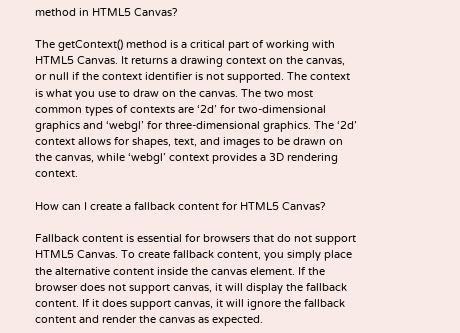method in HTML5 Canvas?

The getContext() method is a critical part of working with HTML5 Canvas. It returns a drawing context on the canvas, or null if the context identifier is not supported. The context is what you use to draw on the canvas. The two most common types of contexts are ‘2d’ for two-dimensional graphics and ‘webgl’ for three-dimensional graphics. The ‘2d’ context allows for shapes, text, and images to be drawn on the canvas, while ‘webgl’ context provides a 3D rendering context.

How can I create a fallback content for HTML5 Canvas?

Fallback content is essential for browsers that do not support HTML5 Canvas. To create fallback content, you simply place the alternative content inside the canvas element. If the browser does not support canvas, it will display the fallback content. If it does support canvas, it will ignore the fallback content and render the canvas as expected.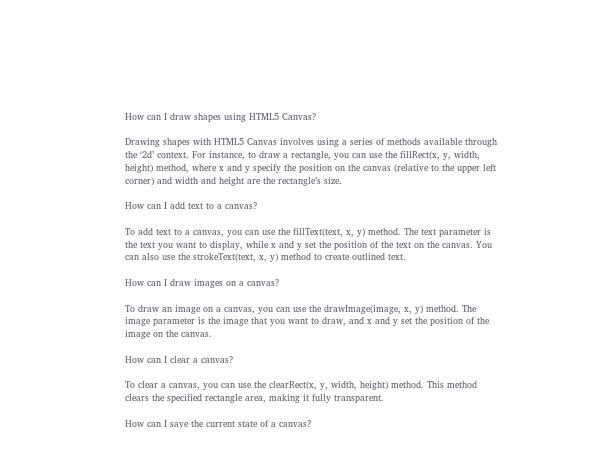How can I draw shapes using HTML5 Canvas?

Drawing shapes with HTML5 Canvas involves using a series of methods available through the ‘2d’ context. For instance, to draw a rectangle, you can use the fillRect(x, y, width, height) method, where x and y specify the position on the canvas (relative to the upper left corner) and width and height are the rectangle’s size.

How can I add text to a canvas?

To add text to a canvas, you can use the fillText(text, x, y) method. The text parameter is the text you want to display, while x and y set the position of the text on the canvas. You can also use the strokeText(text, x, y) method to create outlined text.

How can I draw images on a canvas?

To draw an image on a canvas, you can use the drawImage(image, x, y) method. The image parameter is the image that you want to draw, and x and y set the position of the image on the canvas.

How can I clear a canvas?

To clear a canvas, you can use the clearRect(x, y, width, height) method. This method clears the specified rectangle area, making it fully transparent.

How can I save the current state of a canvas?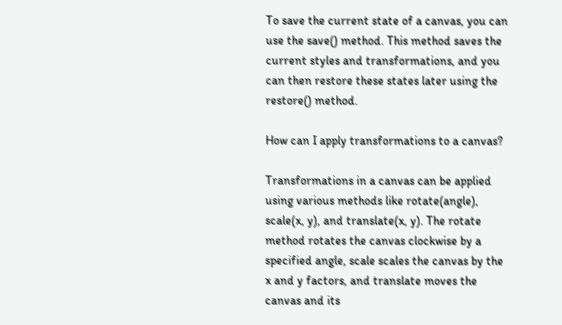To save the current state of a canvas, you can use the save() method. This method saves the current styles and transformations, and you can then restore these states later using the restore() method.

How can I apply transformations to a canvas?

Transformations in a canvas can be applied using various methods like rotate(angle), scale(x, y), and translate(x, y). The rotate method rotates the canvas clockwise by a specified angle, scale scales the canvas by the x and y factors, and translate moves the canvas and its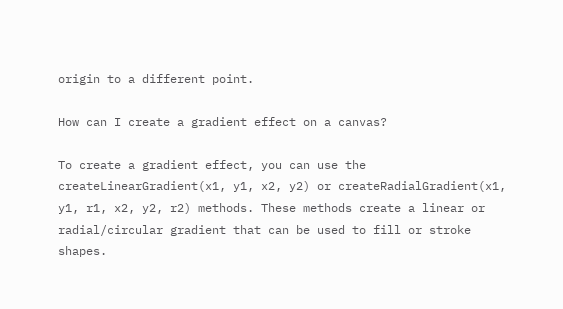origin to a different point.

How can I create a gradient effect on a canvas?

To create a gradient effect, you can use the createLinearGradient(x1, y1, x2, y2) or createRadialGradient(x1, y1, r1, x2, y2, r2) methods. These methods create a linear or radial/circular gradient that can be used to fill or stroke shapes.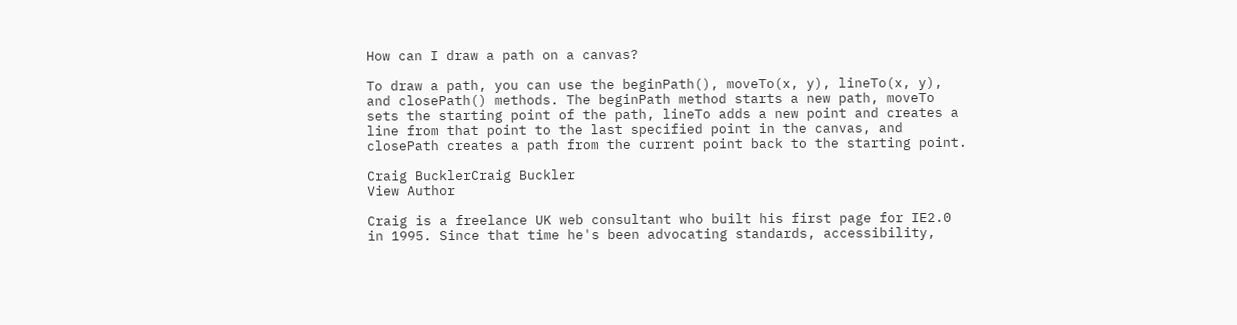How can I draw a path on a canvas?

To draw a path, you can use the beginPath(), moveTo(x, y), lineTo(x, y), and closePath() methods. The beginPath method starts a new path, moveTo sets the starting point of the path, lineTo adds a new point and creates a line from that point to the last specified point in the canvas, and closePath creates a path from the current point back to the starting point.

Craig BucklerCraig Buckler
View Author

Craig is a freelance UK web consultant who built his first page for IE2.0 in 1995. Since that time he's been advocating standards, accessibility,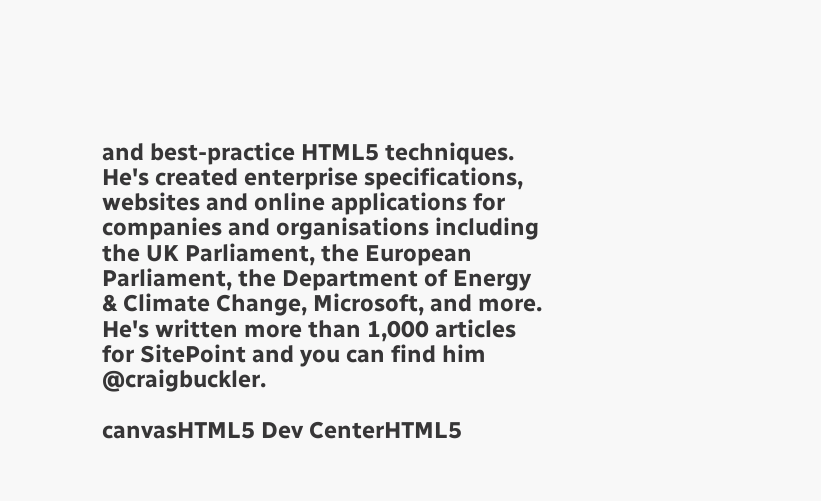and best-practice HTML5 techniques. He's created enterprise specifications, websites and online applications for companies and organisations including the UK Parliament, the European Parliament, the Department of Energy & Climate Change, Microsoft, and more. He's written more than 1,000 articles for SitePoint and you can find him @craigbuckler.

canvasHTML5 Dev CenterHTML5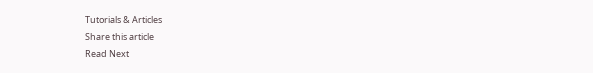Tutorials & Articles
Share this article
Read Next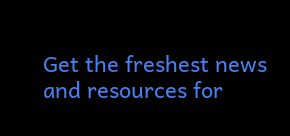Get the freshest news and resources for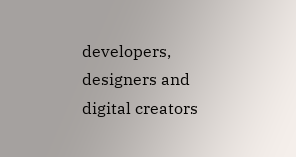developers, designers and digital creators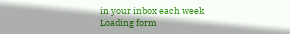in your inbox each week
Loading form